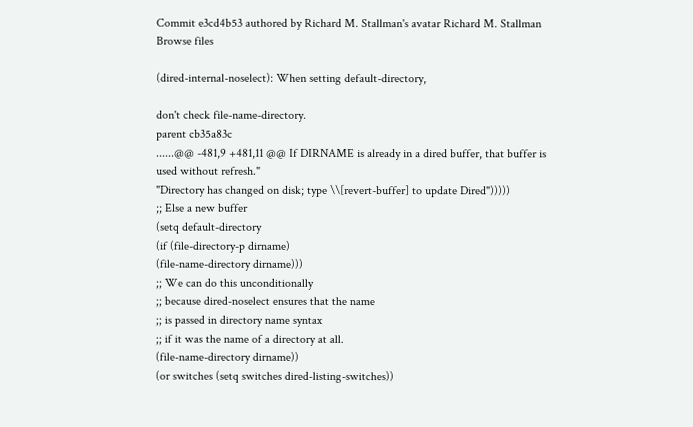Commit e3cd4b53 authored by Richard M. Stallman's avatar Richard M. Stallman
Browse files

(dired-internal-noselect): When setting default-directory,

don't check file-name-directory.
parent cb35a83c
......@@ -481,9 +481,11 @@ If DIRNAME is already in a dired buffer, that buffer is used without refresh."
"Directory has changed on disk; type \\[revert-buffer] to update Dired")))))
;; Else a new buffer
(setq default-directory
(if (file-directory-p dirname)
(file-name-directory dirname)))
;; We can do this unconditionally
;; because dired-noselect ensures that the name
;; is passed in directory name syntax
;; if it was the name of a directory at all.
(file-name-directory dirname))
(or switches (setq switches dired-listing-switches))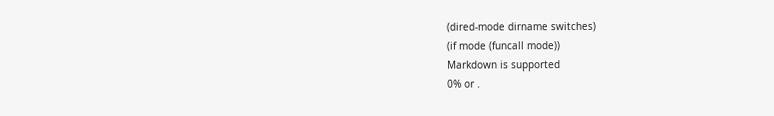(dired-mode dirname switches)
(if mode (funcall mode))
Markdown is supported
0% or .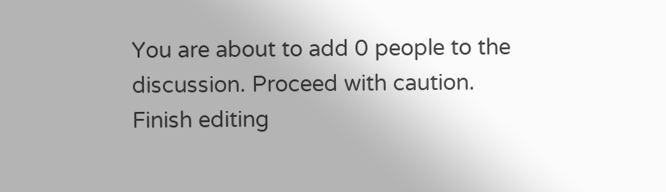You are about to add 0 people to the discussion. Proceed with caution.
Finish editing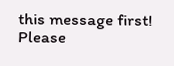this message first!
Please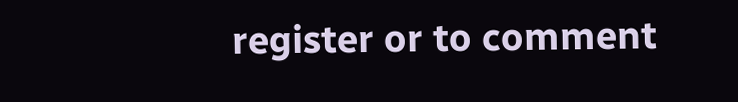register or to comment